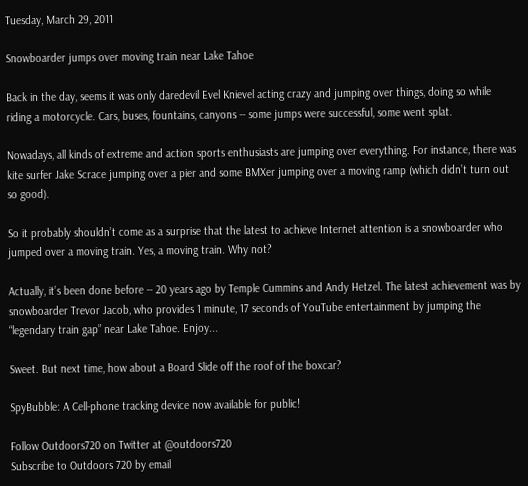Tuesday, March 29, 2011

Snowboarder jumps over moving train near Lake Tahoe

Back in the day, seems it was only daredevil Evel Knievel acting crazy and jumping over things, doing so while riding a motorcycle. Cars, buses, fountains, canyons -- some jumps were successful, some went splat.

Nowadays, all kinds of extreme and action sports enthusiasts are jumping over everything. For instance, there was kite surfer Jake Scrace jumping over a pier and some BMXer jumping over a moving ramp (which didn’t turn out so good).

So it probably shouldn’t come as a surprise that the latest to achieve Internet attention is a snowboarder who jumped over a moving train. Yes, a moving train. Why not?

Actually, it’s been done before -- 20 years ago by Temple Cummins and Andy Hetzel. The latest achievement was by snowboarder Trevor Jacob, who provides 1 minute, 17 seconds of YouTube entertainment by jumping the “legendary train gap” near Lake Tahoe. Enjoy...

Sweet. But next time, how about a Board Slide off the roof of the boxcar?

SpyBubble: A Cell-phone tracking device now available for public!

Follow Outdoors720 on Twitter at @outdoors720
Subscribe to Outdoors 720 by email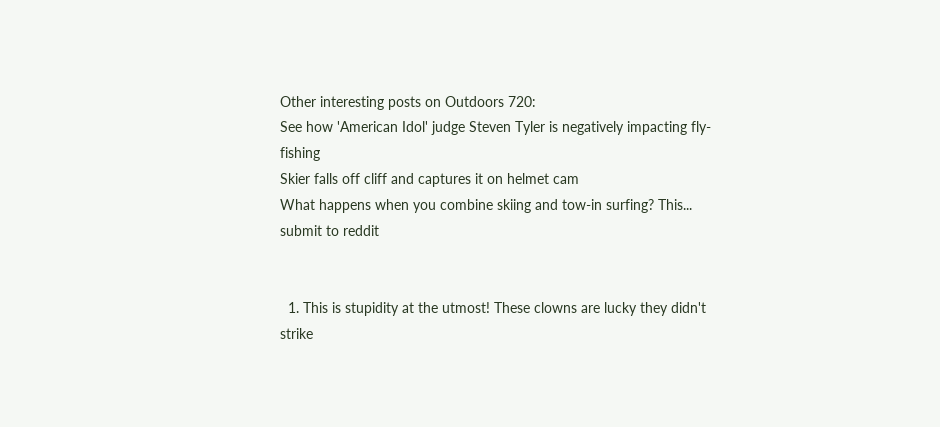Other interesting posts on Outdoors 720:
See how 'American Idol' judge Steven Tyler is negatively impacting fly-fishing
Skier falls off cliff and captures it on helmet cam
What happens when you combine skiing and tow-in surfing? This...
submit to reddit


  1. This is stupidity at the utmost! These clowns are lucky they didn't strike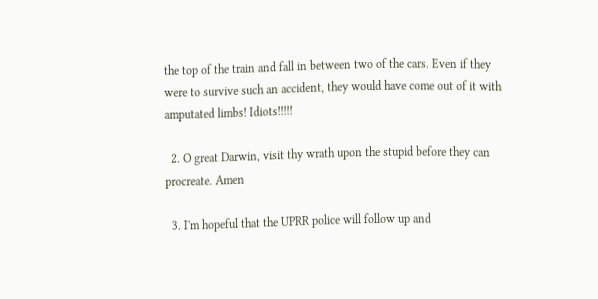the top of the train and fall in between two of the cars. Even if they were to survive such an accident, they would have come out of it with amputated limbs! Idiots!!!!!

  2. O great Darwin, visit thy wrath upon the stupid before they can procreate. Amen

  3. I'm hopeful that the UPRR police will follow up and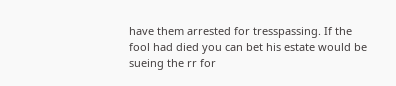have them arrested for tresspassing. If the fool had died you can bet his estate would be sueing the rr for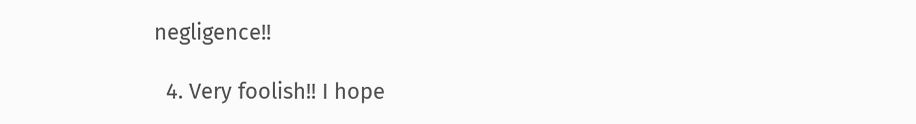negligence!!

  4. Very foolish!! I hope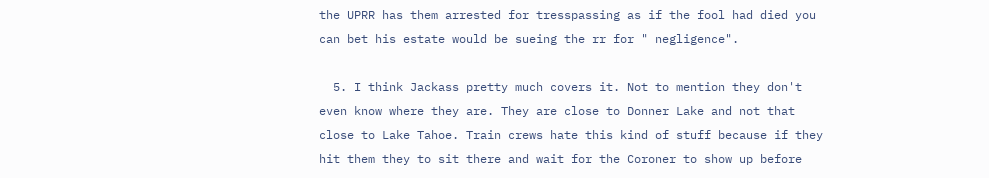the UPRR has them arrested for tresspassing as if the fool had died you can bet his estate would be sueing the rr for " negligence".

  5. I think Jackass pretty much covers it. Not to mention they don't even know where they are. They are close to Donner Lake and not that close to Lake Tahoe. Train crews hate this kind of stuff because if they hit them they to sit there and wait for the Coroner to show up before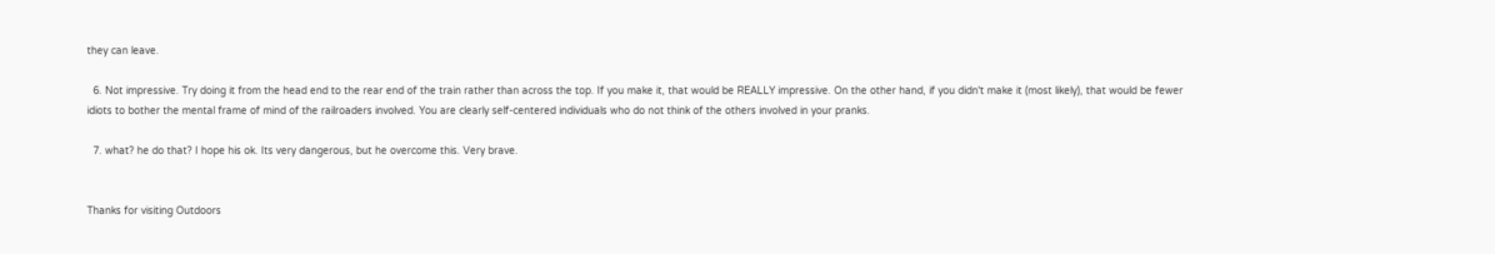they can leave.

  6. Not impressive. Try doing it from the head end to the rear end of the train rather than across the top. If you make it, that would be REALLY impressive. On the other hand, if you didn't make it (most likely), that would be fewer idiots to bother the mental frame of mind of the railroaders involved. You are clearly self-centered individuals who do not think of the others involved in your pranks.

  7. what? he do that? I hope his ok. Its very dangerous, but he overcome this. Very brave.


Thanks for visiting Outdoors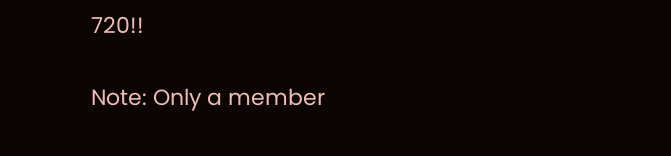720!!

Note: Only a member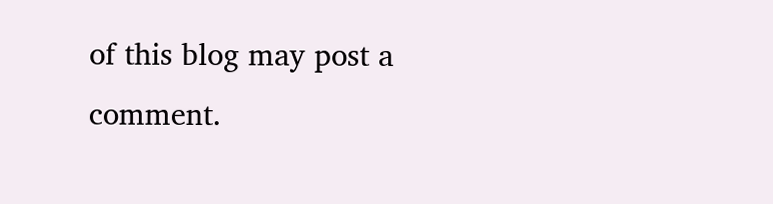of this blog may post a comment.